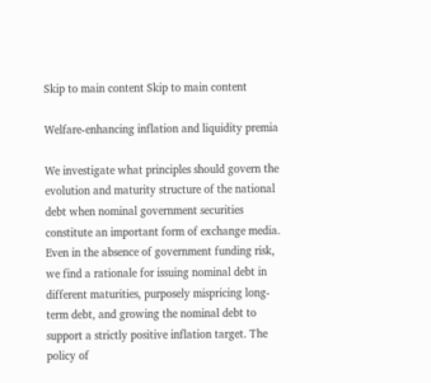Skip to main content Skip to main content

Welfare-enhancing inflation and liquidity premia

We investigate what principles should govern the evolution and maturity structure of the national debt when nominal government securities constitute an important form of exchange media. Even in the absence of government funding risk, we find a rationale for issuing nominal debt in different maturities, purposely mispricing long-term debt, and growing the nominal debt to support a strictly positive inflation target. The policy of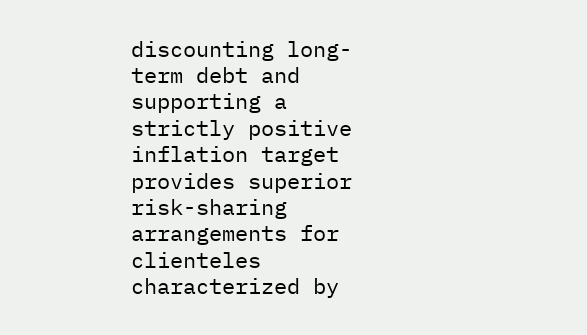discounting long-term debt and supporting a strictly positive inflation target provides superior risk-sharing arrangements for clienteles characterized by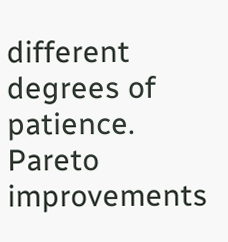different degrees of patience. Pareto improvements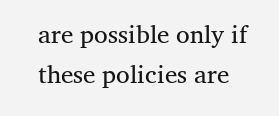are possible only if these policies are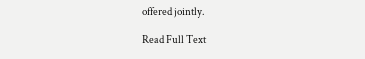offered jointly.

Read Full Text